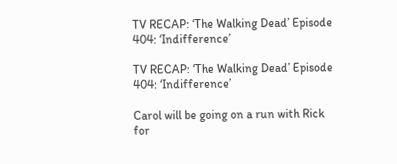TV RECAP: ‘The Walking Dead’ Episode 404: ‘Indifference’

TV RECAP: ‘The Walking Dead’ Episode 404: ‘Indifference’

Carol will be going on a run with Rick for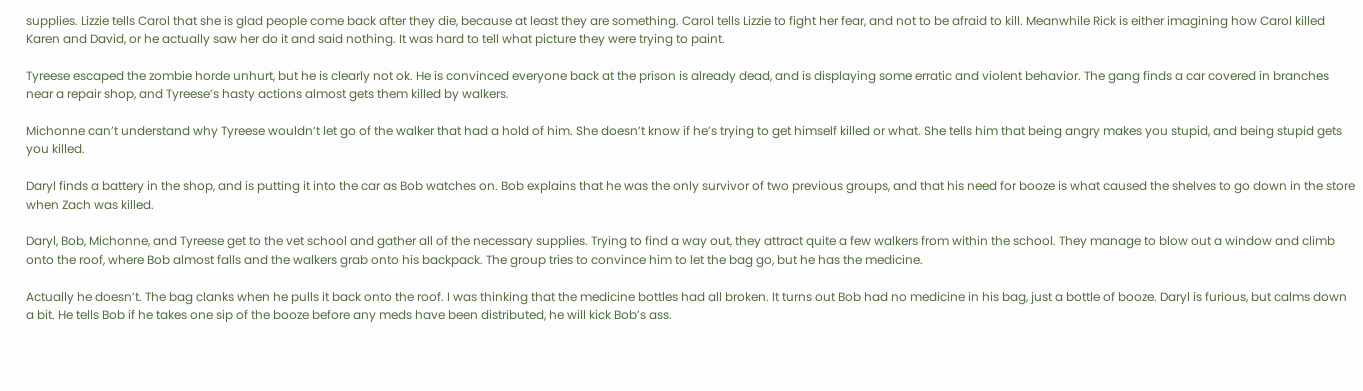supplies. Lizzie tells Carol that she is glad people come back after they die, because at least they are something. Carol tells Lizzie to fight her fear, and not to be afraid to kill. Meanwhile Rick is either imagining how Carol killed Karen and David, or he actually saw her do it and said nothing. It was hard to tell what picture they were trying to paint.

Tyreese escaped the zombie horde unhurt, but he is clearly not ok. He is convinced everyone back at the prison is already dead, and is displaying some erratic and violent behavior. The gang finds a car covered in branches near a repair shop, and Tyreese’s hasty actions almost gets them killed by walkers.

Michonne can’t understand why Tyreese wouldn’t let go of the walker that had a hold of him. She doesn’t know if he’s trying to get himself killed or what. She tells him that being angry makes you stupid, and being stupid gets you killed.

Daryl finds a battery in the shop, and is putting it into the car as Bob watches on. Bob explains that he was the only survivor of two previous groups, and that his need for booze is what caused the shelves to go down in the store when Zach was killed.

Daryl, Bob, Michonne, and Tyreese get to the vet school and gather all of the necessary supplies. Trying to find a way out, they attract quite a few walkers from within the school. They manage to blow out a window and climb onto the roof, where Bob almost falls and the walkers grab onto his backpack. The group tries to convince him to let the bag go, but he has the medicine.

Actually he doesn’t. The bag clanks when he pulls it back onto the roof. I was thinking that the medicine bottles had all broken. It turns out Bob had no medicine in his bag, just a bottle of booze. Daryl is furious, but calms down a bit. He tells Bob if he takes one sip of the booze before any meds have been distributed, he will kick Bob’s ass.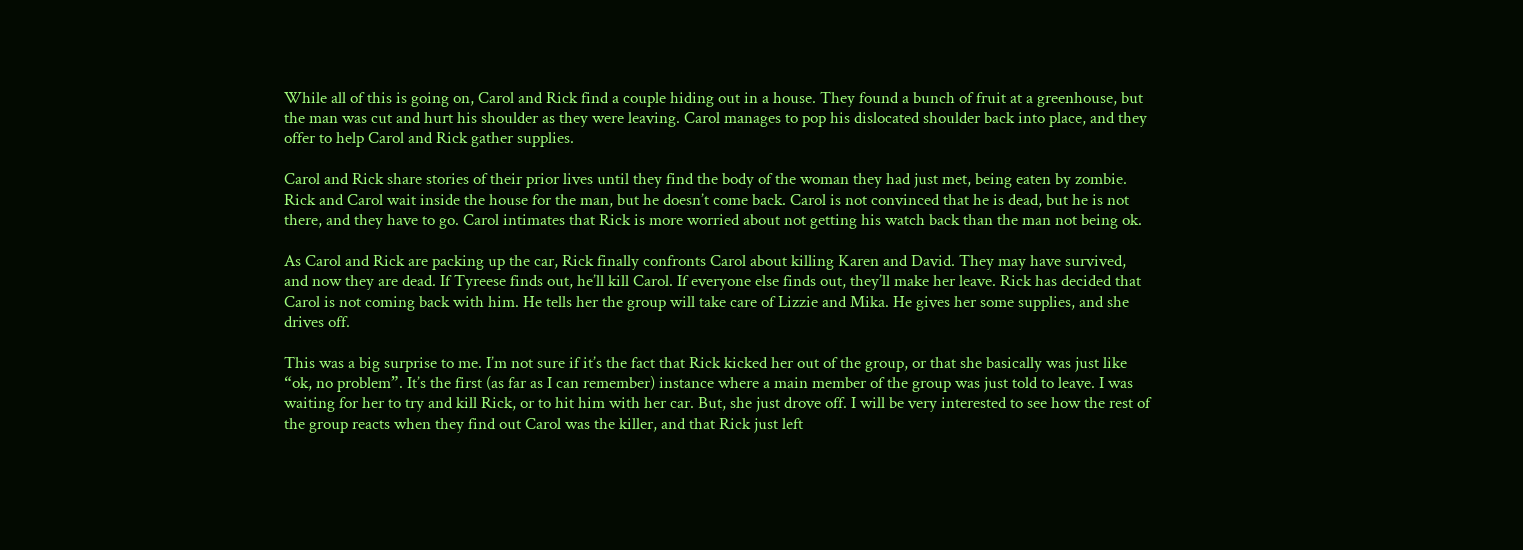While all of this is going on, Carol and Rick find a couple hiding out in a house. They found a bunch of fruit at a greenhouse, but the man was cut and hurt his shoulder as they were leaving. Carol manages to pop his dislocated shoulder back into place, and they offer to help Carol and Rick gather supplies.

Carol and Rick share stories of their prior lives until they find the body of the woman they had just met, being eaten by zombie. Rick and Carol wait inside the house for the man, but he doesn’t come back. Carol is not convinced that he is dead, but he is not there, and they have to go. Carol intimates that Rick is more worried about not getting his watch back than the man not being ok.

As Carol and Rick are packing up the car, Rick finally confronts Carol about killing Karen and David. They may have survived, and now they are dead. If Tyreese finds out, he’ll kill Carol. If everyone else finds out, they’ll make her leave. Rick has decided that Carol is not coming back with him. He tells her the group will take care of Lizzie and Mika. He gives her some supplies, and she drives off.

This was a big surprise to me. I’m not sure if it’s the fact that Rick kicked her out of the group, or that she basically was just like “ok, no problem”. It’s the first (as far as I can remember) instance where a main member of the group was just told to leave. I was waiting for her to try and kill Rick, or to hit him with her car. But, she just drove off. I will be very interested to see how the rest of the group reacts when they find out Carol was the killer, and that Rick just left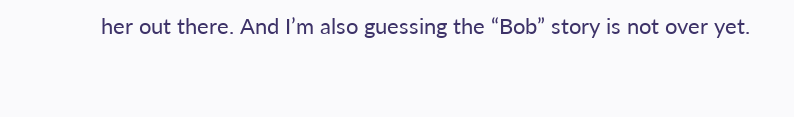her out there. And I’m also guessing the “Bob” story is not over yet.